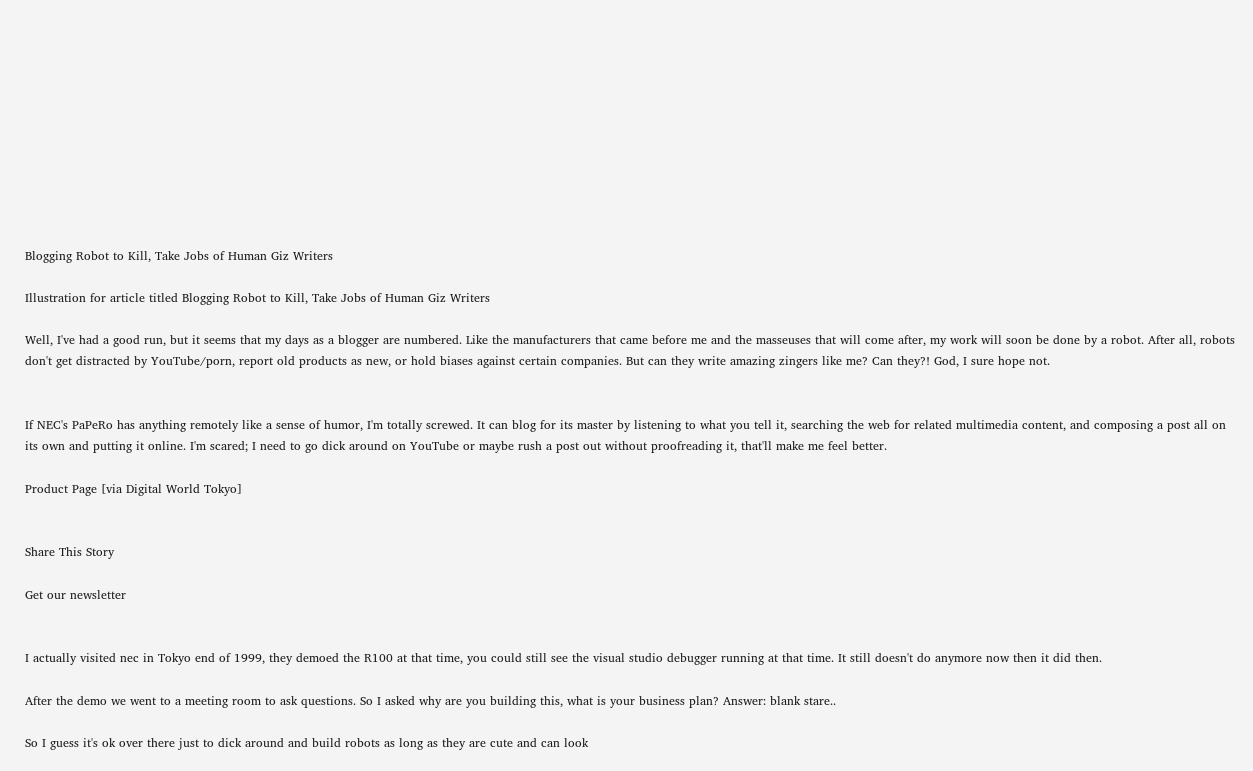Blogging Robot to Kill, Take Jobs of Human Giz Writers

Illustration for article titled Blogging Robot to Kill, Take Jobs of Human Giz Writers

Well, I've had a good run, but it seems that my days as a blogger are numbered. Like the manufacturers that came before me and the masseuses that will come after, my work will soon be done by a robot. After all, robots don't get distracted by YouTube/porn, report old products as new, or hold biases against certain companies. But can they write amazing zingers like me? Can they?! God, I sure hope not.


If NEC's PaPeRo has anything remotely like a sense of humor, I'm totally screwed. It can blog for its master by listening to what you tell it, searching the web for related multimedia content, and composing a post all on its own and putting it online. I'm scared; I need to go dick around on YouTube or maybe rush a post out without proofreading it, that'll make me feel better.

Product Page [via Digital World Tokyo]


Share This Story

Get our newsletter


I actually visited nec in Tokyo end of 1999, they demoed the R100 at that time, you could still see the visual studio debugger running at that time. It still doesn't do anymore now then it did then.

After the demo we went to a meeting room to ask questions. So I asked why are you building this, what is your business plan? Answer: blank stare..

So I guess it's ok over there just to dick around and build robots as long as they are cute and can look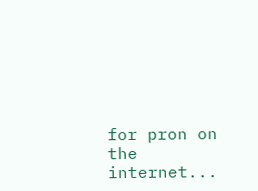for pron on the internet...